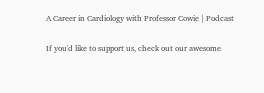A Career in Cardiology with Professor Cowie | Podcast

If you'd like to support us, check out our awesome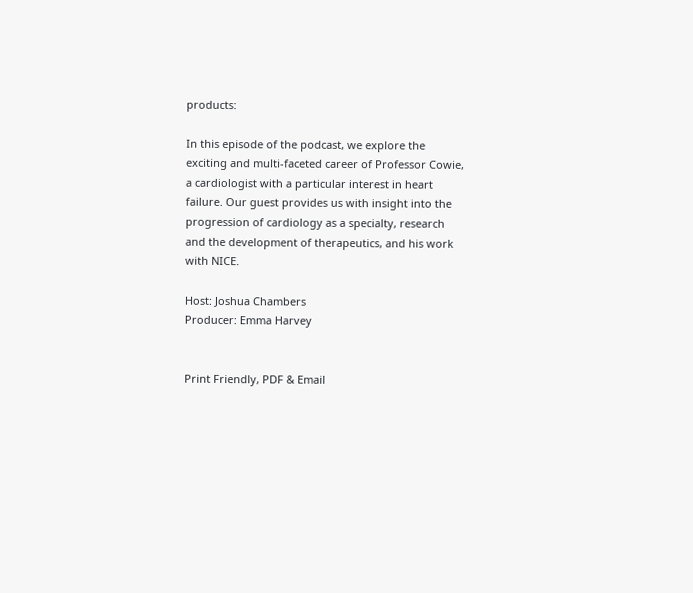products:

In this episode of the podcast, we explore the exciting and multi-faceted career of Professor Cowie, a cardiologist with a particular interest in heart failure. Our guest provides us with insight into the progression of cardiology as a specialty, research and the development of therapeutics, and his work with NICE.

Host: Joshua Chambers
Producer: Emma Harvey


Print Friendly, PDF & Email